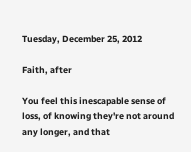Tuesday, December 25, 2012

Faith, after

You feel this inescapable sense of loss, of knowing they're not around any longer, and that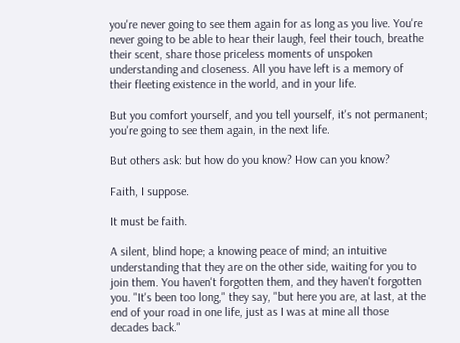you're never going to see them again for as long as you live. You're never going to be able to hear their laugh, feel their touch, breathe their scent, share those priceless moments of unspoken understanding and closeness. All you have left is a memory of their fleeting existence in the world, and in your life.

But you comfort yourself, and you tell yourself, it's not permanent; you're going to see them again, in the next life.

But others ask: but how do you know? How can you know?

Faith, I suppose.

It must be faith.

A silent, blind hope; a knowing peace of mind; an intuitive understanding that they are on the other side, waiting for you to join them. You haven't forgotten them, and they haven't forgotten you. "It's been too long," they say, "but here you are, at last, at the end of your road in one life, just as I was at mine all those decades back."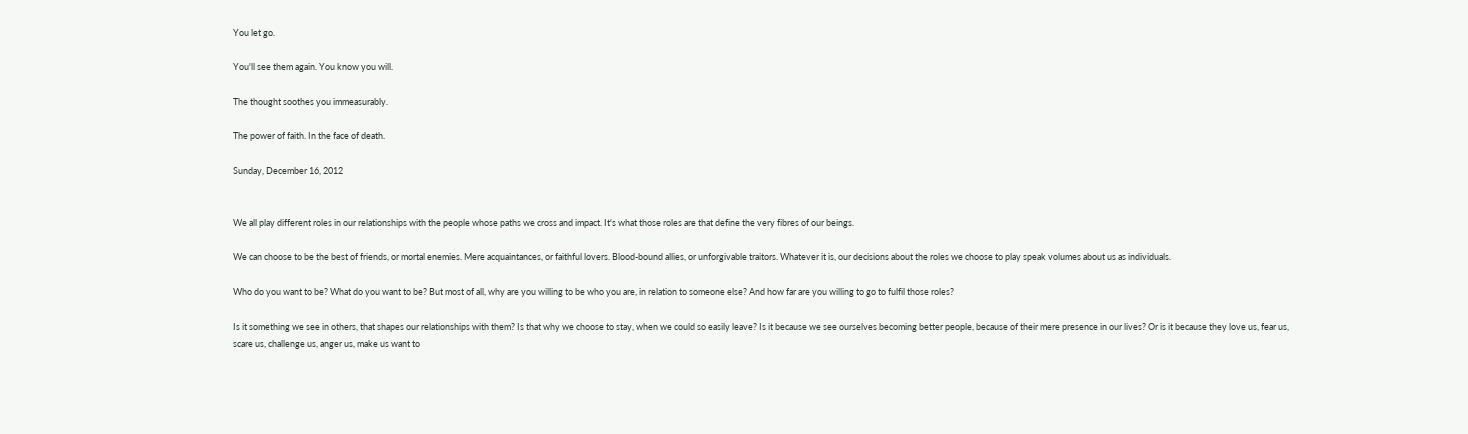You let go.

You'll see them again. You know you will.

The thought soothes you immeasurably.

The power of faith. In the face of death.

Sunday, December 16, 2012


We all play different roles in our relationships with the people whose paths we cross and impact. It's what those roles are that define the very fibres of our beings.

We can choose to be the best of friends, or mortal enemies. Mere acquaintances, or faithful lovers. Blood-bound allies, or unforgivable traitors. Whatever it is, our decisions about the roles we choose to play speak volumes about us as individuals.

Who do you want to be? What do you want to be? But most of all, why are you willing to be who you are, in relation to someone else? And how far are you willing to go to fulfil those roles?

Is it something we see in others, that shapes our relationships with them? Is that why we choose to stay, when we could so easily leave? Is it because we see ourselves becoming better people, because of their mere presence in our lives? Or is it because they love us, fear us, scare us, challenge us, anger us, make us want to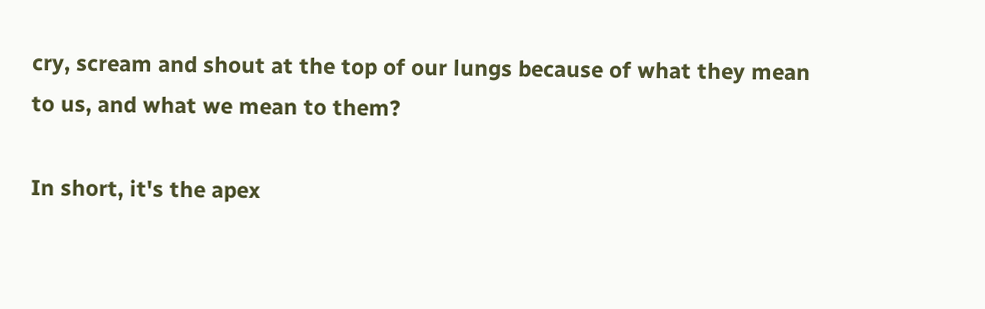cry, scream and shout at the top of our lungs because of what they mean to us, and what we mean to them?

In short, it's the apex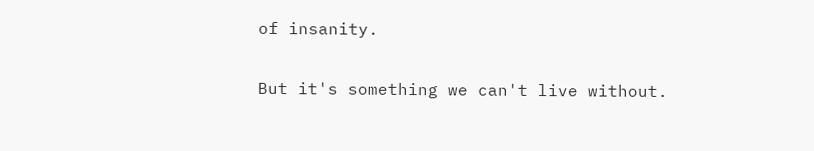of insanity.

But it's something we can't live without.